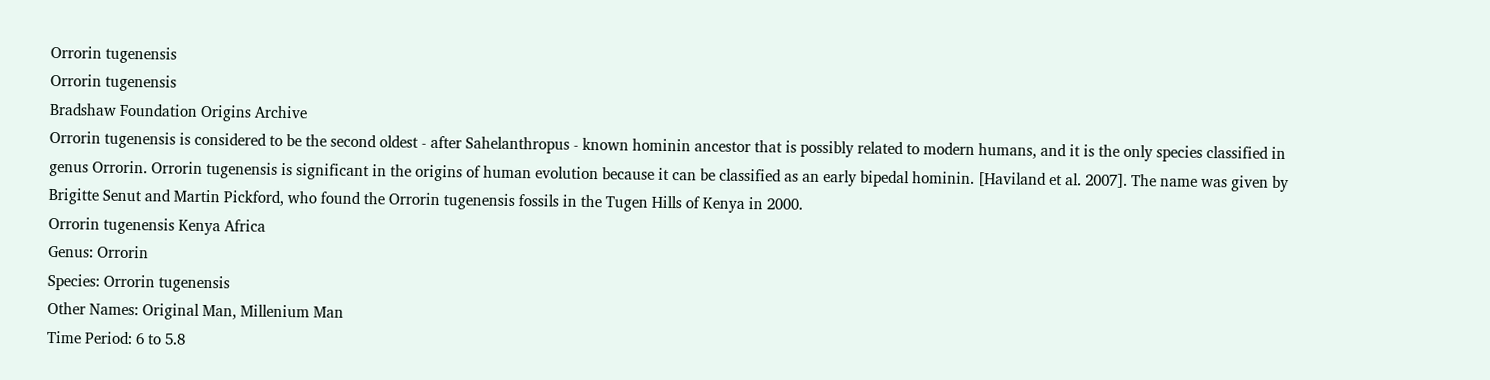Orrorin tugenensis
Orrorin tugenensis
Bradshaw Foundation Origins Archive
Orrorin tugenensis is considered to be the second oldest - after Sahelanthropus - known hominin ancestor that is possibly related to modern humans, and it is the only species classified in genus Orrorin. Orrorin tugenensis is significant in the origins of human evolution because it can be classified as an early bipedal hominin. [Haviland et al. 2007]. The name was given by Brigitte Senut and Martin Pickford, who found the Orrorin tugenensis fossils in the Tugen Hills of Kenya in 2000.
Orrorin tugenensis Kenya Africa
Genus: Orrorin
Species: Orrorin tugenensis
Other Names: Original Man, Millenium Man
Time Period: 6 to 5.8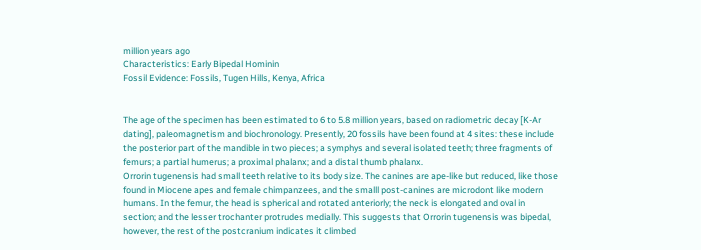million years ago
Characteristics: Early Bipedal Hominin
Fossil Evidence: Fossils, Tugen Hills, Kenya, Africa


The age of the specimen has been estimated to 6 to 5.8 million years, based on radiometric decay [K-Ar dating], paleomagnetism and biochronology. Presently, 20 fossils have been found at 4 sites: these include the posterior part of the mandible in two pieces; a symphys and several isolated teeth; three fragments of femurs; a partial humerus; a proximal phalanx; and a distal thumb phalanx.
Orrorin tugenensis had small teeth relative to its body size. The canines are ape-like but reduced, like those found in Miocene apes and female chimpanzees, and the smalll post-canines are microdont like modern humans. In the femur, the head is spherical and rotated anteriorly; the neck is elongated and oval in section; and the lesser trochanter protrudes medially. This suggests that Orrorin tugenensis was bipedal, however, the rest of the postcranium indicates it climbed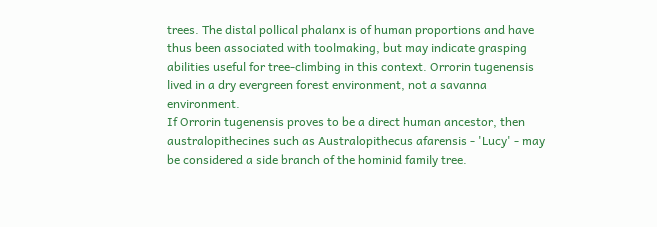trees. The distal pollical phalanx is of human proportions and have thus been associated with toolmaking, but may indicate grasping abilities useful for tree-climbing in this context. Orrorin tugenensis lived in a dry evergreen forest environment, not a savanna environment.
If Orrorin tugenensis proves to be a direct human ancestor, then australopithecines such as Australopithecus afarensis - 'Lucy' - may be considered a side branch of the hominid family tree.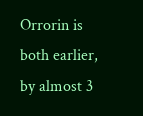Orrorin is both earlier, by almost 3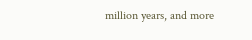million years, and more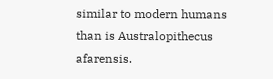similar to modern humans than is Australopithecus afarensis.